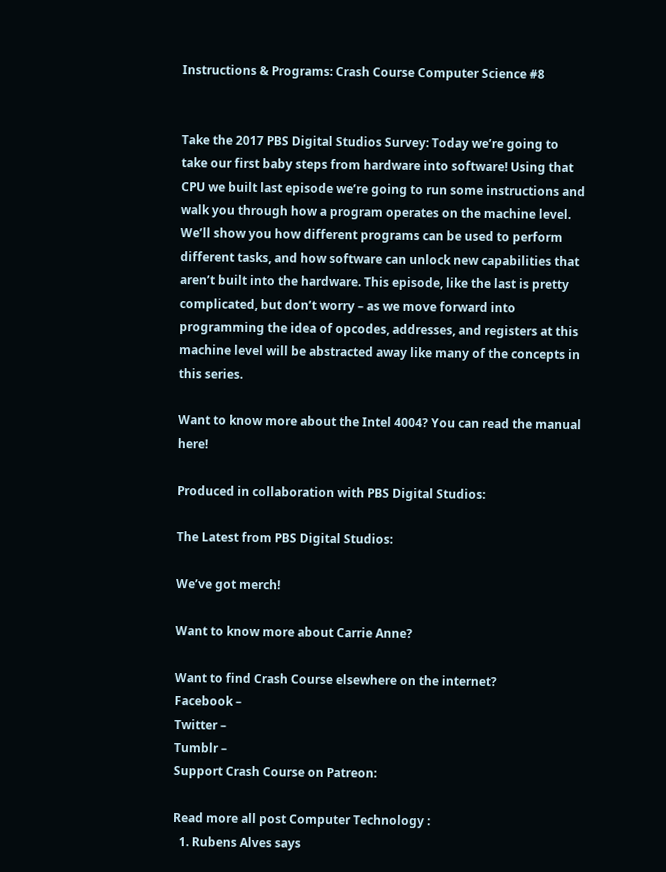Instructions & Programs: Crash Course Computer Science #8


Take the 2017 PBS Digital Studios Survey: Today we’re going to take our first baby steps from hardware into software! Using that CPU we built last episode we’re going to run some instructions and walk you through how a program operates on the machine level. We’ll show you how different programs can be used to perform different tasks, and how software can unlock new capabilities that aren’t built into the hardware. This episode, like the last is pretty complicated, but don’t worry – as we move forward into programming the idea of opcodes, addresses, and registers at this machine level will be abstracted away like many of the concepts in this series.

Want to know more about the Intel 4004? You can read the manual here!

Produced in collaboration with PBS Digital Studios:

The Latest from PBS Digital Studios:

We’ve got merch!

Want to know more about Carrie Anne?

Want to find Crash Course elsewhere on the internet?
Facebook –
Twitter –
Tumblr –
Support Crash Course on Patreon:

Read more all post Computer Technology :
  1. Rubens Alves says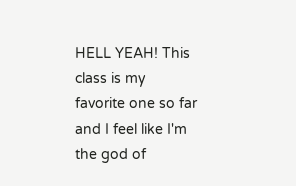HELL YEAH! This class is my favorite one so far and I feel like I'm the god of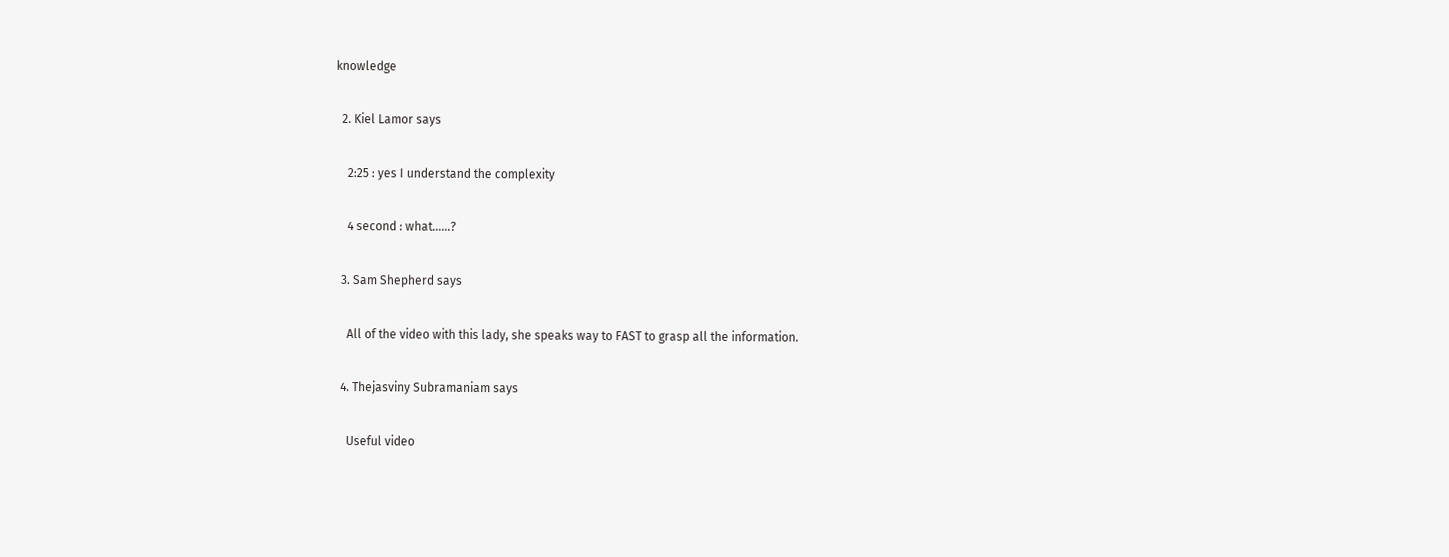knowledge

  2. Kiel Lamor says

    2:25 : yes I understand the complexity

    4 second : what……?

  3. Sam Shepherd says

    All of the video with this lady, she speaks way to FAST to grasp all the information.

  4. Thejasviny Subramaniam says

    Useful video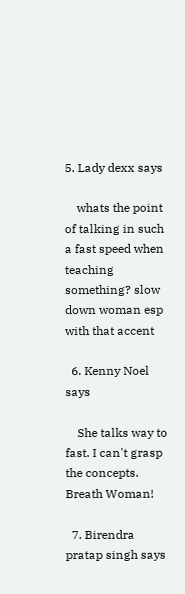5. Lady dexx says

    whats the point of talking in such a fast speed when teaching something? slow down woman esp with that accent

  6. Kenny Noel says

    She talks way to fast. I can't grasp the concepts. Breath Woman!

  7. Birendra pratap singh says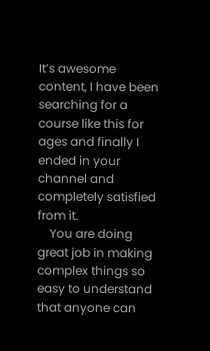It’s awesome content, I have been searching for a course like this for ages and finally I ended in your channel and completely satisfied from it.
    You are doing great job in making complex things so easy to understand that anyone can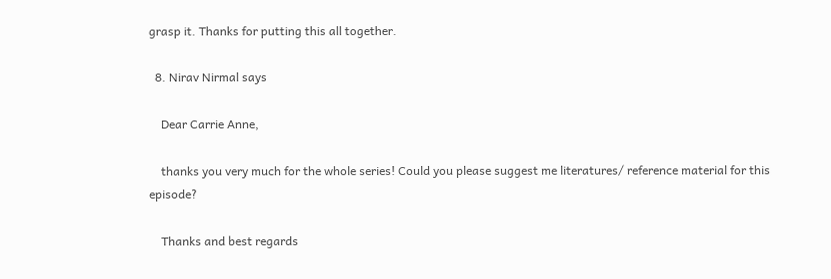grasp it. Thanks for putting this all together.

  8. Nirav Nirmal says

    Dear Carrie Anne,

    thanks you very much for the whole series! Could you please suggest me literatures/ reference material for this episode?

    Thanks and best regards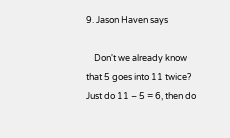9. Jason Haven says

    Don't we already know that 5 goes into 11 twice? Just do 11 – 5 = 6, then do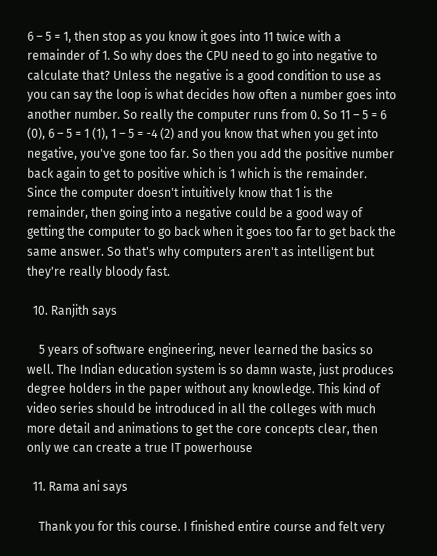6 – 5 = 1, then stop as you know it goes into 11 twice with a remainder of 1. So why does the CPU need to go into negative to calculate that? Unless the negative is a good condition to use as you can say the loop is what decides how often a number goes into another number. So really the computer runs from 0. So 11 – 5 = 6 (0), 6 – 5 = 1 (1), 1 – 5 = -4 (2) and you know that when you get into negative, you've gone too far. So then you add the positive number back again to get to positive which is 1 which is the remainder. Since the computer doesn't intuitively know that 1 is the remainder, then going into a negative could be a good way of getting the computer to go back when it goes too far to get back the same answer. So that's why computers aren't as intelligent but they're really bloody fast.

  10. Ranjith says

    5 years of software engineering, never learned the basics so well. The Indian education system is so damn waste, just produces degree holders in the paper without any knowledge. This kind of video series should be introduced in all the colleges with much more detail and animations to get the core concepts clear, then only we can create a true IT powerhouse

  11. Rama ani says

    Thank you for this course. I finished entire course and felt very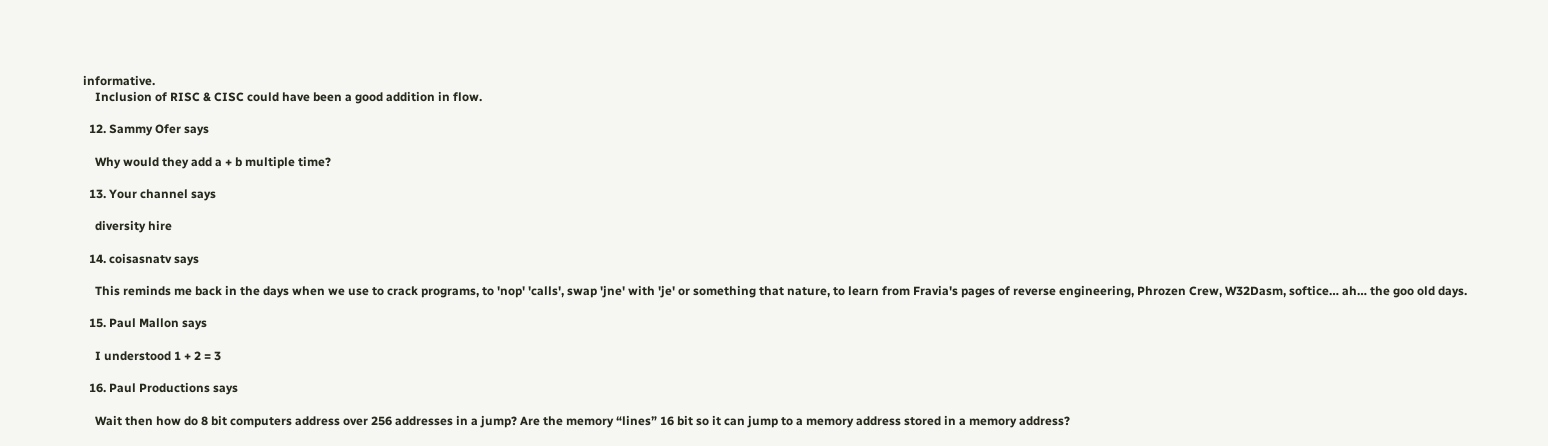informative.
    Inclusion of RISC & CISC could have been a good addition in flow.

  12. Sammy Ofer says

    Why would they add a + b multiple time?

  13. Your channel says

    diversity hire

  14. coisasnatv says

    This reminds me back in the days when we use to crack programs, to 'nop' 'calls', swap 'jne' with 'je' or something that nature, to learn from Fravia's pages of reverse engineering, Phrozen Crew, W32Dasm, softice… ah… the goo old days.

  15. Paul Mallon says

    I understood 1 + 2 = 3

  16. Paul Productions says

    Wait then how do 8 bit computers address over 256 addresses in a jump? Are the memory “lines” 16 bit so it can jump to a memory address stored in a memory address?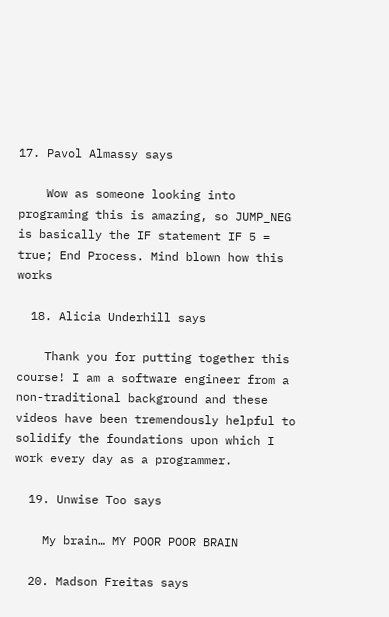17. Pavol Almassy says

    Wow as someone looking into programing this is amazing, so JUMP_NEG is basically the IF statement IF 5 = true; End Process. Mind blown how this works

  18. Alicia Underhill says

    Thank you for putting together this course! I am a software engineer from a non-traditional background and these videos have been tremendously helpful to solidify the foundations upon which I work every day as a programmer.

  19. Unwise Too says

    My brain… MY POOR POOR BRAIN

  20. Madson Freitas says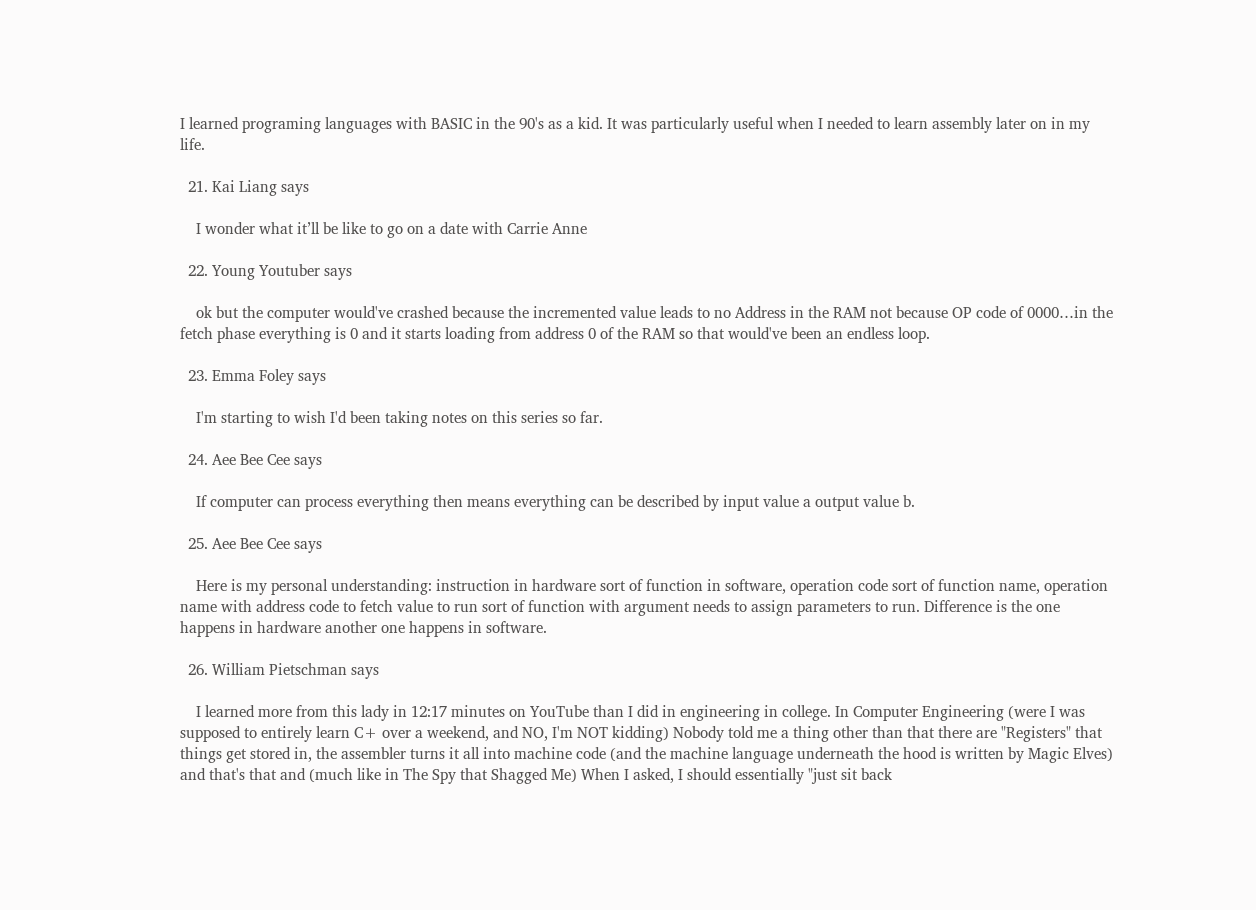I learned programing languages with BASIC in the 90's as a kid. It was particularly useful when I needed to learn assembly later on in my life.

  21. Kai Liang says

    I wonder what it’ll be like to go on a date with Carrie Anne

  22. Young Youtuber says

    ok but the computer would've crashed because the incremented value leads to no Address in the RAM not because OP code of 0000…in the fetch phase everything is 0 and it starts loading from address 0 of the RAM so that would've been an endless loop.

  23. Emma Foley says

    I'm starting to wish I'd been taking notes on this series so far.

  24. Aee Bee Cee says

    If computer can process everything then means everything can be described by input value a output value b.

  25. Aee Bee Cee says

    Here is my personal understanding: instruction in hardware sort of function in software, operation code sort of function name, operation name with address code to fetch value to run sort of function with argument needs to assign parameters to run. Difference is the one happens in hardware another one happens in software.

  26. William Pietschman says

    I learned more from this lady in 12:17 minutes on YouTube than I did in engineering in college. In Computer Engineering (were I was supposed to entirely learn C+ over a weekend, and NO, I'm NOT kidding) Nobody told me a thing other than that there are "Registers" that things get stored in, the assembler turns it all into machine code (and the machine language underneath the hood is written by Magic Elves) and that's that and (much like in The Spy that Shagged Me) When I asked, I should essentially "just sit back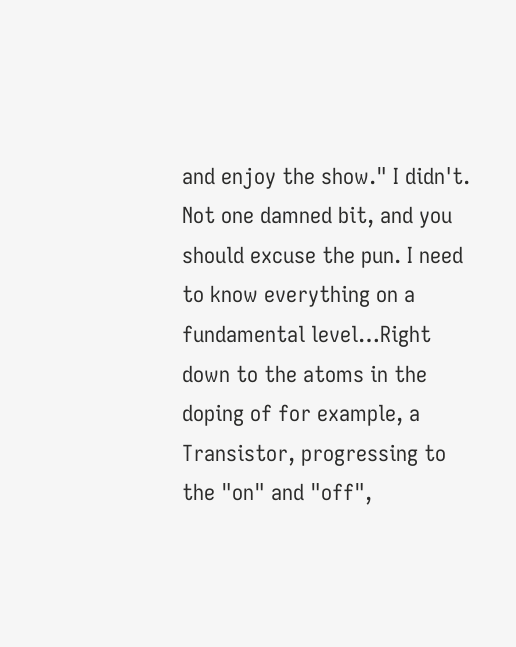and enjoy the show." I didn't. Not one damned bit, and you should excuse the pun. I need to know everything on a fundamental level…Right down to the atoms in the doping of for example, a Transistor, progressing to the "on" and "off",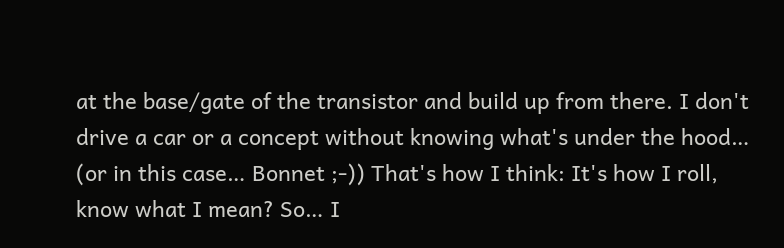at the base/gate of the transistor and build up from there. I don't drive a car or a concept without knowing what's under the hood… (or in this case… Bonnet ;-)) That's how I think: It's how I roll, know what I mean? So… I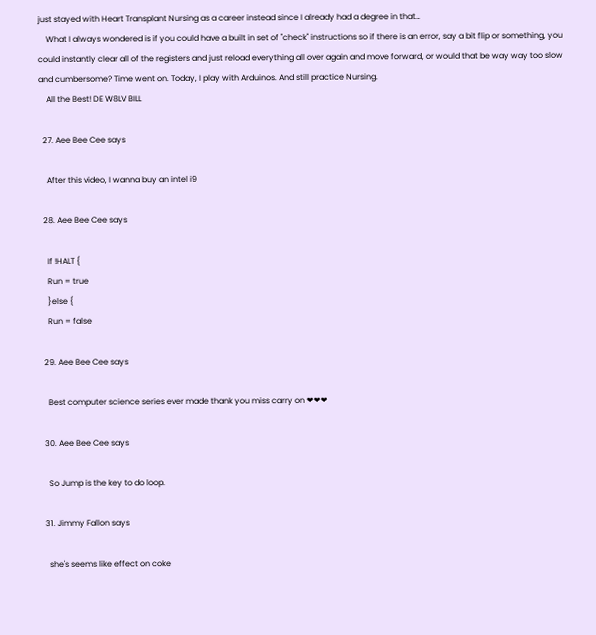just stayed with Heart Transplant Nursing as a career instead since I already had a degree in that…
    What I always wondered is if you could have a built in set of "check" instructions so if there is an error, say a bit flip or something, you could instantly clear all of the registers and just reload everything all over again and move forward, or would that be way way too slow and cumbersome? Time went on. Today, I play with Arduinos. And still practice Nursing.
    All the Best! DE W8LV BILL

  27. Aee Bee Cee says

    After this video, I wanna buy an intel i9

  28. Aee Bee Cee says

    If !HALT {
    Run = true
    }else {
    Run = false

  29. Aee Bee Cee says

    Best computer science series ever made thank you miss carry on ❤❤❤

  30. Aee Bee Cee says

    So Jump is the key to do loop.

  31. Jimmy Fallon says

    she's seems like effect on coke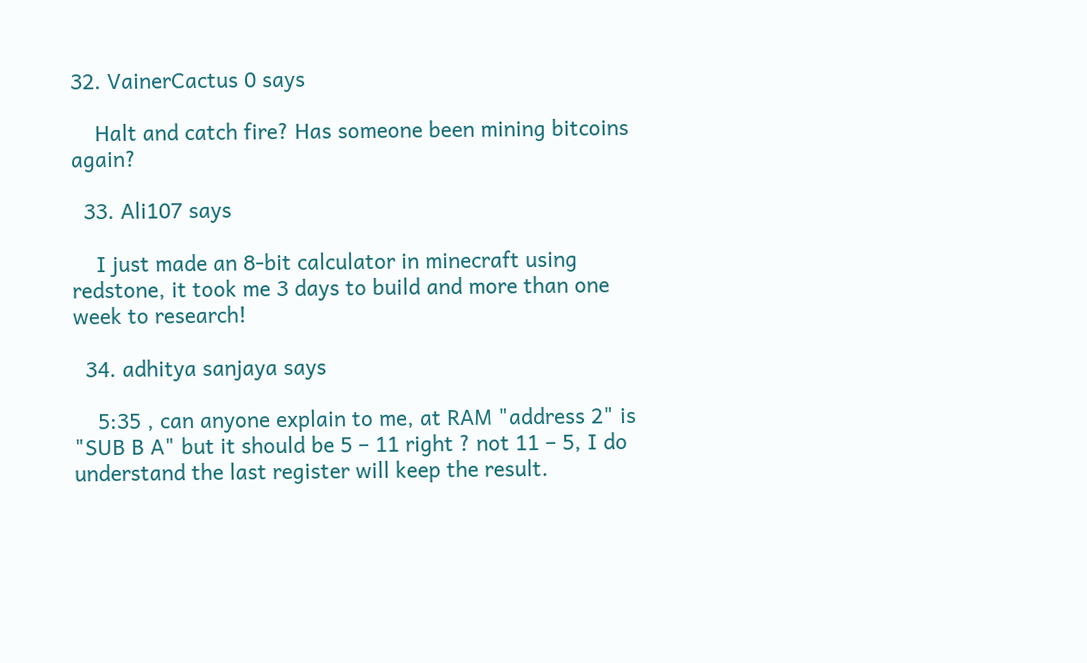32. VainerCactus 0 says

    Halt and catch fire? Has someone been mining bitcoins again?

  33. Ali107 says

    I just made an 8-bit calculator in minecraft using redstone, it took me 3 days to build and more than one week to research!

  34. adhitya sanjaya says

    5:35 , can anyone explain to me, at RAM "address 2" is "SUB B A" but it should be 5 – 11 right ? not 11 – 5, I do understand the last register will keep the result.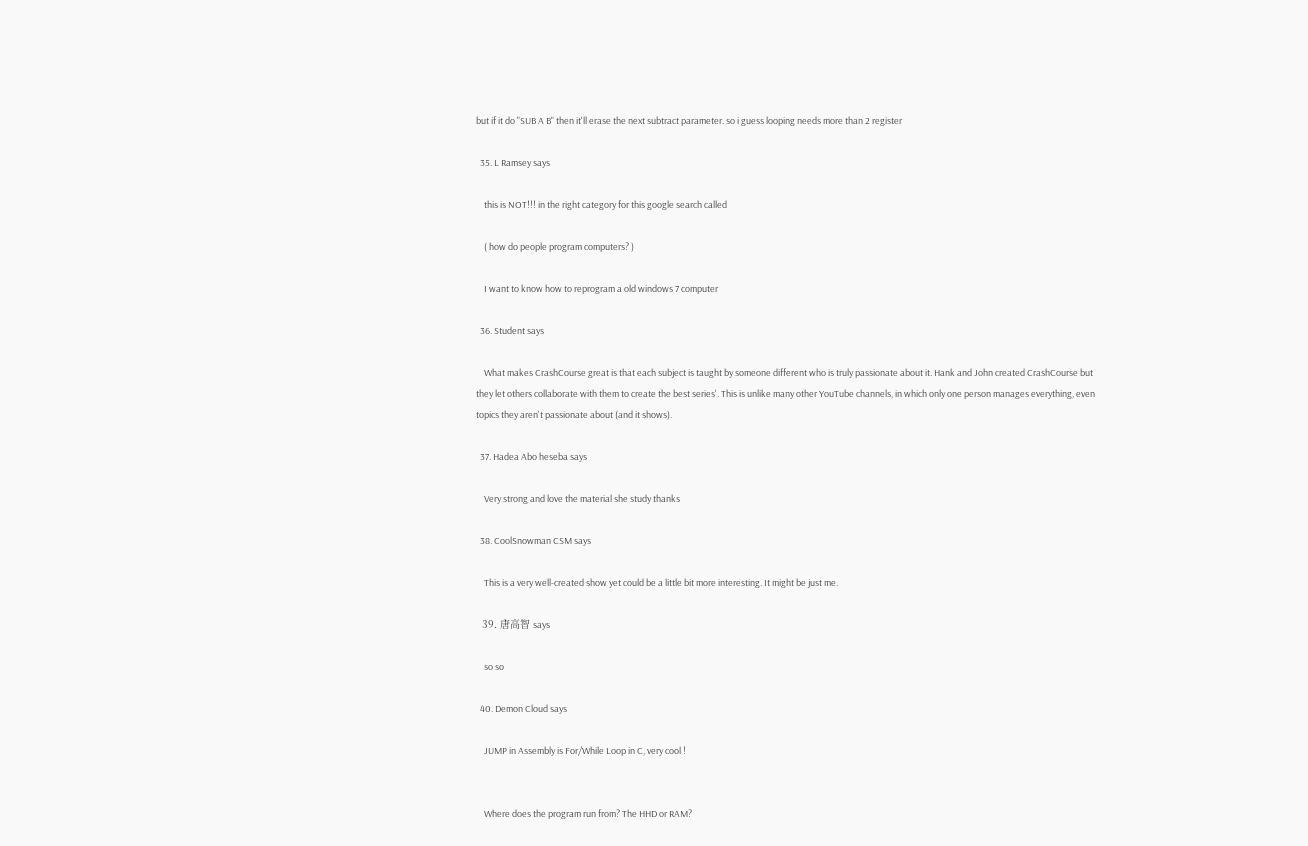but if it do "SUB A B" then it'll erase the next subtract parameter. so i guess looping needs more than 2 register

  35. L Ramsey says

    this is NOT!!! in the right category for this google search called

    ( how do people program computers? )

    I want to know how to reprogram a old windows 7 computer

  36. Student says

    What makes CrashCourse great is that each subject is taught by someone different who is truly passionate about it. Hank and John created CrashCourse but they let others collaborate with them to create the best series'. This is unlike many other YouTube channels, in which only one person manages everything, even topics they aren't passionate about (and it shows).

  37. Hadea Abo heseba says

    Very strong and love the material she study thanks

  38. CoolSnowman CSM says

    This is a very well-created show yet could be a little bit more interesting. It might be just me.

  39. 唐高智 says

    so so

  40. Demon Cloud says

    JUMP in Assembly is For/While Loop in C, very cool !


    Where does the program run from? The HHD or RAM?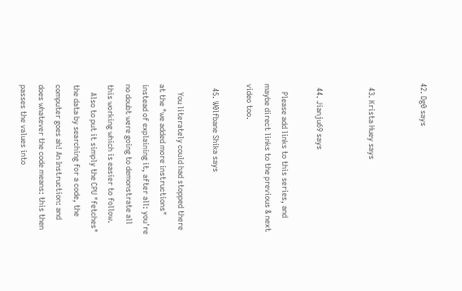42. Dg0 says


  43. Krista Huey says


  44. Jianju69 says

    Please add links to this series, and maybe direct links to the previous & next video too.

  45. W0lfbane Shika says

    You literately could had stopped there at the "we added more instructions" instead of explaining it, after all: you're no doubt were going to demonstrate all this working which is easier to follow.
    Also to put it simply the CPU "fetches" the data by searching for a code, the computer goes ah! An Instruction: and does whatever the code means: this then passes the values into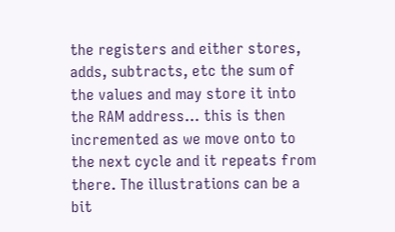the registers and either stores, adds, subtracts, etc the sum of the values and may store it into the RAM address… this is then incremented as we move onto to the next cycle and it repeats from there. The illustrations can be a bit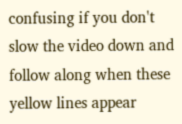confusing if you don't slow the video down and follow along when these yellow lines appear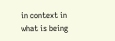in context in what is being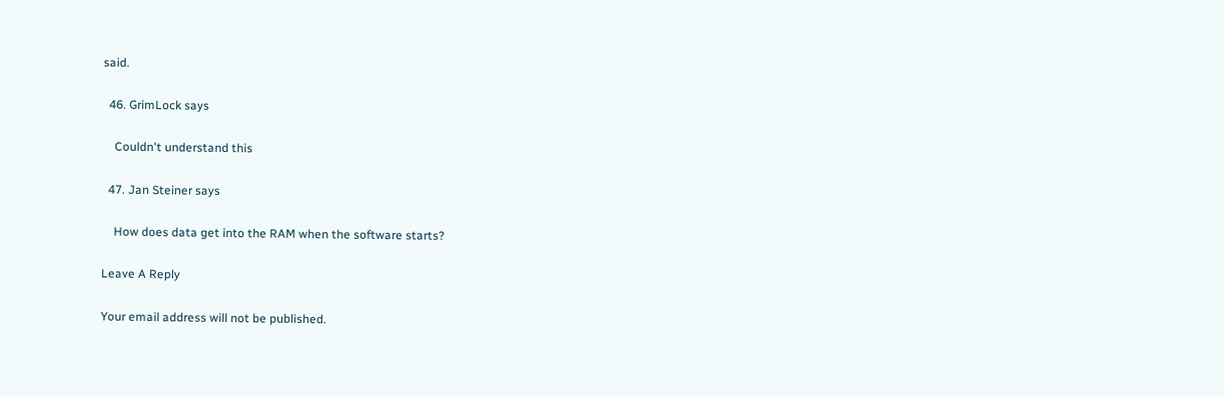said.

  46. GrimLock says

    Couldn't understand this

  47. Jan Steiner says

    How does data get into the RAM when the software starts?

Leave A Reply

Your email address will not be published.